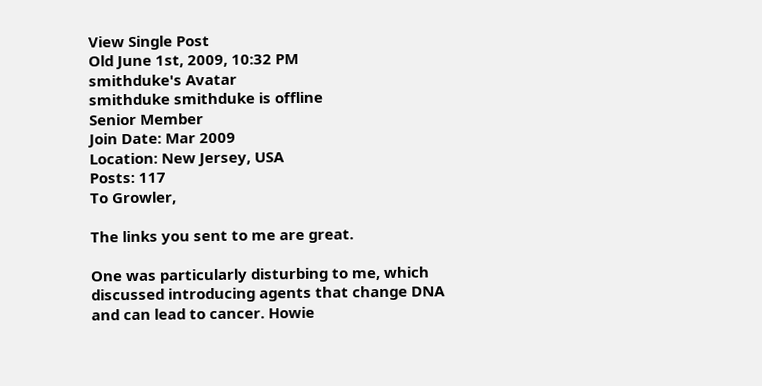View Single Post
Old June 1st, 2009, 10:32 PM
smithduke's Avatar
smithduke smithduke is offline
Senior Member
Join Date: Mar 2009
Location: New Jersey, USA
Posts: 117
To Growler,

The links you sent to me are great.

One was particularly disturbing to me, which discussed introducing agents that change DNA and can lead to cancer. Howie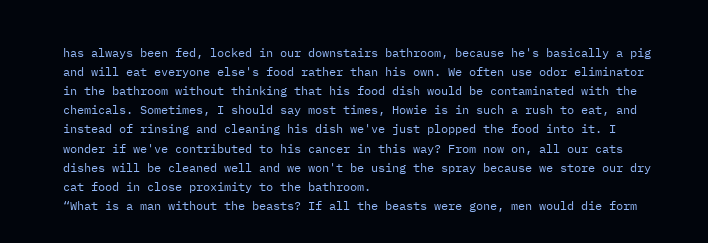has always been fed, locked in our downstairs bathroom, because he's basically a pig and will eat everyone else's food rather than his own. We often use odor eliminator in the bathroom without thinking that his food dish would be contaminated with the chemicals. Sometimes, I should say most times, Howie is in such a rush to eat, and instead of rinsing and cleaning his dish we've just plopped the food into it. I wonder if we've contributed to his cancer in this way? From now on, all our cats dishes will be cleaned well and we won't be using the spray because we store our dry cat food in close proximity to the bathroom.
“What is a man without the beasts? If all the beasts were gone, men would die form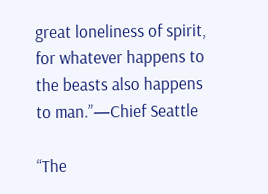great loneliness of spirit, for whatever happens to the beasts also happens to man.”—Chief Seattle

“The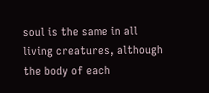soul is the same in all living creatures, although the body of each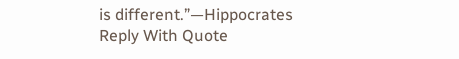is different.”—Hippocrates
Reply With Quote